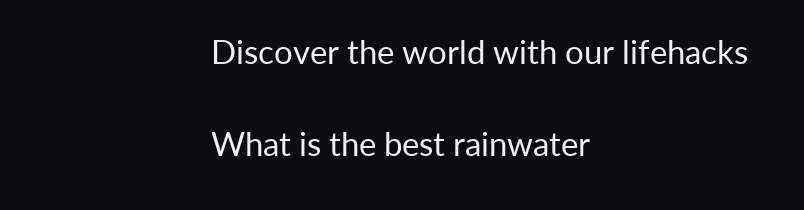Discover the world with our lifehacks

What is the best rainwater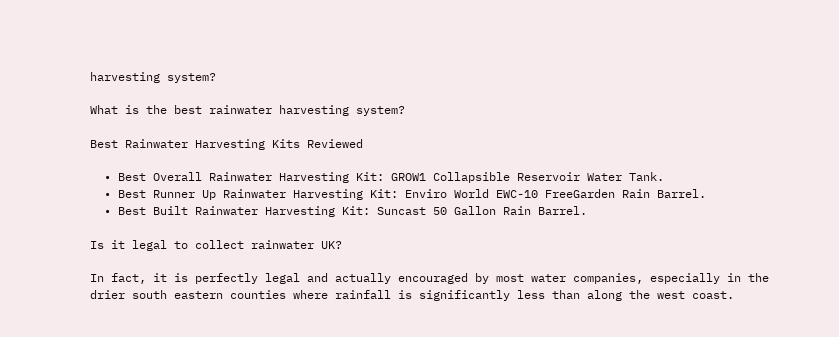harvesting system?

What is the best rainwater harvesting system?

Best Rainwater Harvesting Kits Reviewed

  • Best Overall Rainwater Harvesting Kit: GROW1 Collapsible Reservoir Water Tank.
  • Best Runner Up Rainwater Harvesting Kit: Enviro World EWC-10 FreeGarden Rain Barrel.
  • Best Built Rainwater Harvesting Kit: Suncast 50 Gallon Rain Barrel.

Is it legal to collect rainwater UK?

In fact, it is perfectly legal and actually encouraged by most water companies, especially in the drier south eastern counties where rainfall is significantly less than along the west coast.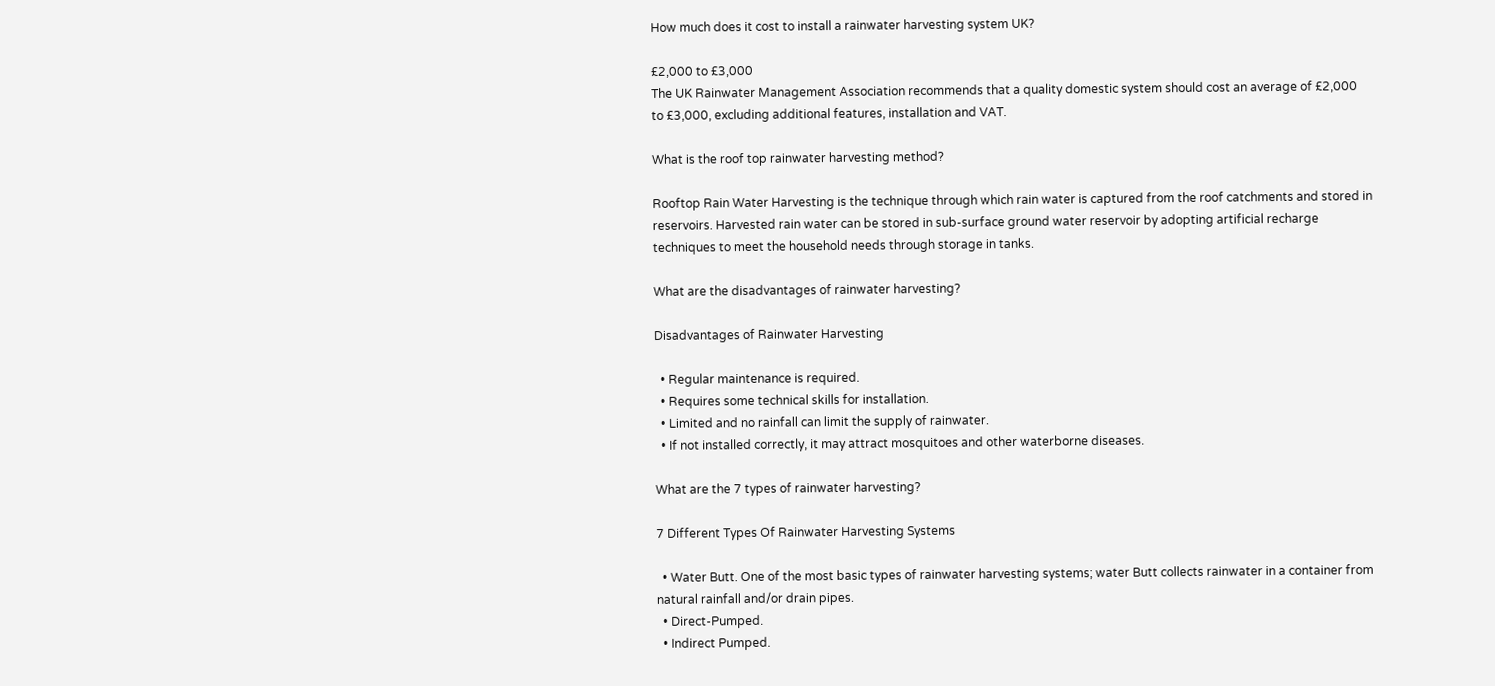How much does it cost to install a rainwater harvesting system UK?

£2,000 to £3,000
The UK Rainwater Management Association recommends that a quality domestic system should cost an average of £2,000 to £3,000, excluding additional features, installation and VAT.

What is the roof top rainwater harvesting method?

Rooftop Rain Water Harvesting is the technique through which rain water is captured from the roof catchments and stored in reservoirs. Harvested rain water can be stored in sub-surface ground water reservoir by adopting artificial recharge techniques to meet the household needs through storage in tanks.

What are the disadvantages of rainwater harvesting?

Disadvantages of Rainwater Harvesting

  • Regular maintenance is required.
  • Requires some technical skills for installation.
  • Limited and no rainfall can limit the supply of rainwater.
  • If not installed correctly, it may attract mosquitoes and other waterborne diseases.

What are the 7 types of rainwater harvesting?

7 Different Types Of Rainwater Harvesting Systems

  • Water Butt. One of the most basic types of rainwater harvesting systems; water Butt collects rainwater in a container from natural rainfall and/or drain pipes.
  • Direct-Pumped.
  • Indirect Pumped.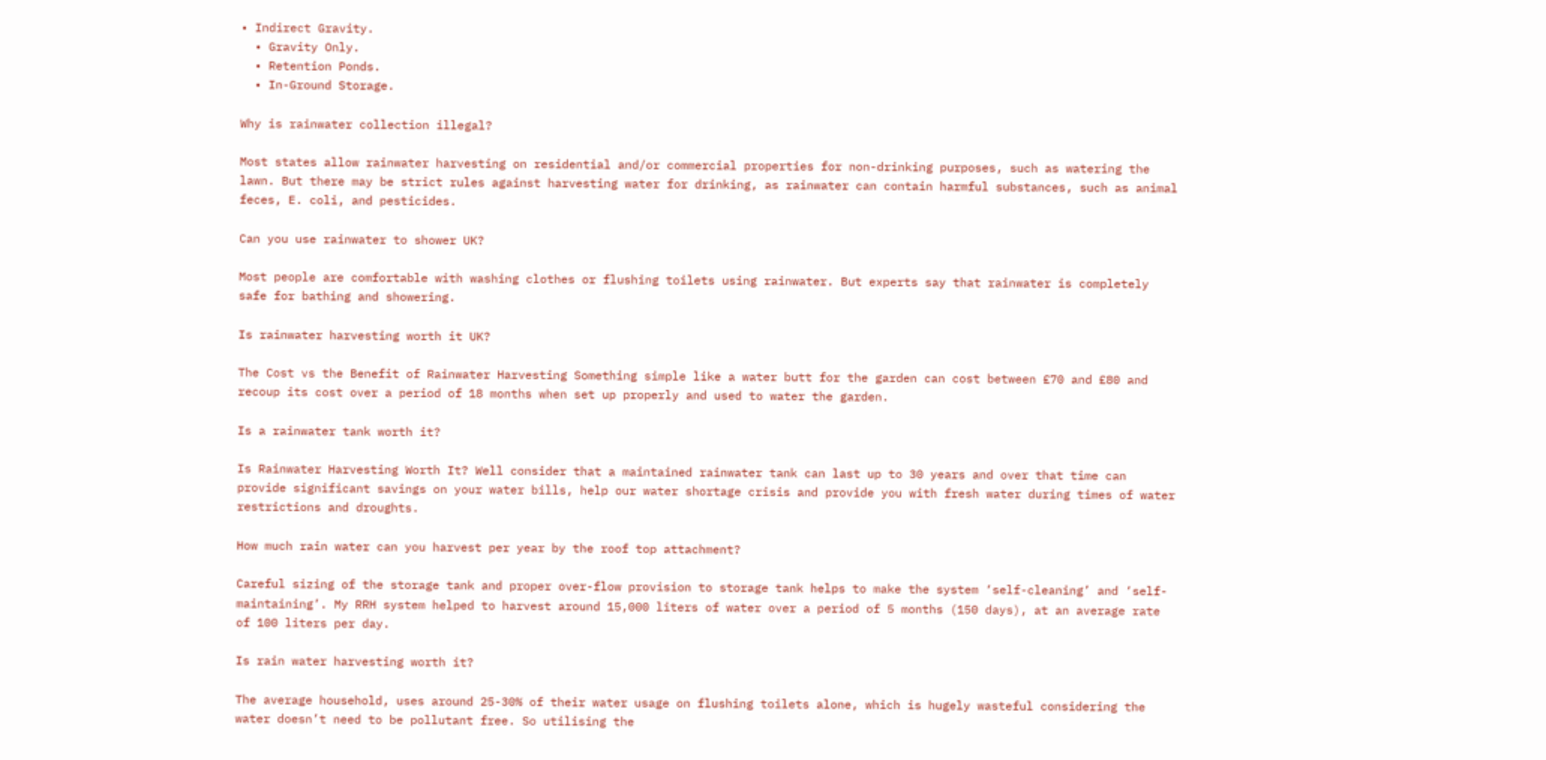• Indirect Gravity.
  • Gravity Only.
  • Retention Ponds.
  • In-Ground Storage.

Why is rainwater collection illegal?

Most states allow rainwater harvesting on residential and/or commercial properties for non-drinking purposes, such as watering the lawn. But there may be strict rules against harvesting water for drinking, as rainwater can contain harmful substances, such as animal feces, E. coli, and pesticides.

Can you use rainwater to shower UK?

Most people are comfortable with washing clothes or flushing toilets using rainwater. But experts say that rainwater is completely safe for bathing and showering.

Is rainwater harvesting worth it UK?

The Cost vs the Benefit of Rainwater Harvesting Something simple like a water butt for the garden can cost between £70 and £80 and recoup its cost over a period of 18 months when set up properly and used to water the garden.

Is a rainwater tank worth it?

Is Rainwater Harvesting Worth It? Well consider that a maintained rainwater tank can last up to 30 years and over that time can provide significant savings on your water bills, help our water shortage crisis and provide you with fresh water during times of water restrictions and droughts.

How much rain water can you harvest per year by the roof top attachment?

Careful sizing of the storage tank and proper over-flow provision to storage tank helps to make the system ‘self-cleaning’ and ‘self-maintaining’. My RRH system helped to harvest around 15,000 liters of water over a period of 5 months (150 days), at an average rate of 100 liters per day.

Is rain water harvesting worth it?

The average household, uses around 25-30% of their water usage on flushing toilets alone, which is hugely wasteful considering the water doesn’t need to be pollutant free. So utilising the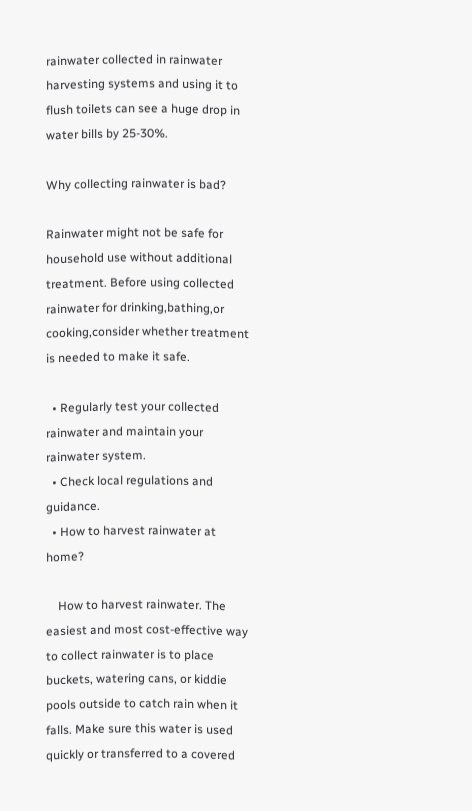rainwater collected in rainwater harvesting systems and using it to flush toilets can see a huge drop in water bills by 25-30%.

Why collecting rainwater is bad?

Rainwater might not be safe for household use without additional treatment. Before using collected rainwater for drinking,bathing,or cooking,consider whether treatment is needed to make it safe.

  • Regularly test your collected rainwater and maintain your rainwater system.
  • Check local regulations and guidance.
  • How to harvest rainwater at home?

    How to harvest rainwater. The easiest and most cost-effective way to collect rainwater is to place buckets, watering cans, or kiddie pools outside to catch rain when it falls. Make sure this water is used quickly or transferred to a covered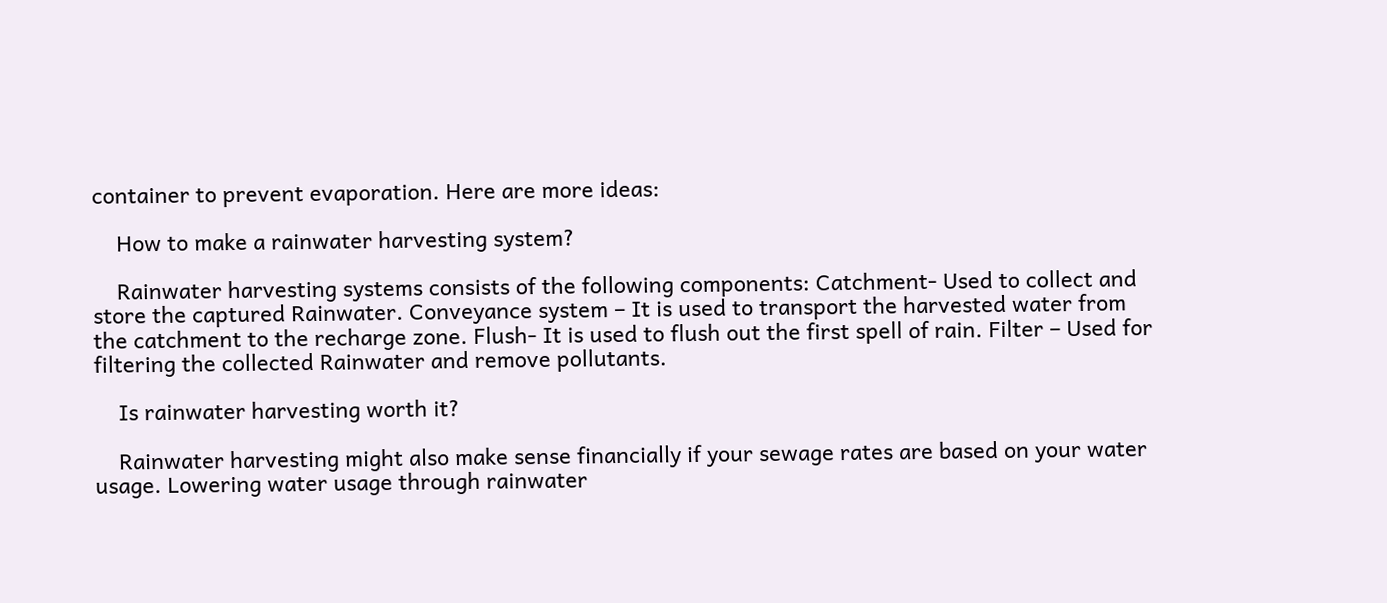container to prevent evaporation. Here are more ideas:

    How to make a rainwater harvesting system?

    Rainwater harvesting systems consists of the following components: Catchment- Used to collect and store the captured Rainwater. Conveyance system – It is used to transport the harvested water from the catchment to the recharge zone. Flush- It is used to flush out the first spell of rain. Filter – Used for filtering the collected Rainwater and remove pollutants.

    Is rainwater harvesting worth it?

    Rainwater harvesting might also make sense financially if your sewage rates are based on your water usage. Lowering water usage through rainwater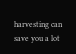harvesting can save you a lot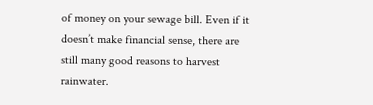of money on your sewage bill. Even if it doesn’t make financial sense, there are still many good reasons to harvest rainwater.